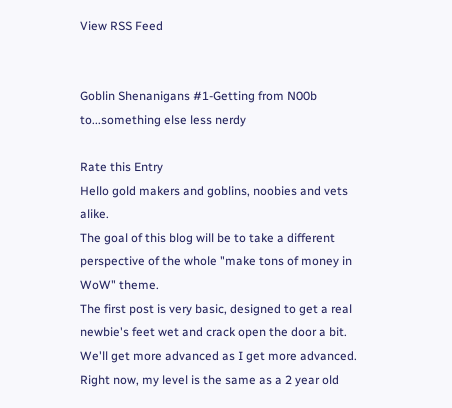View RSS Feed


Goblin Shenanigans #1-Getting from N00b to...something else less nerdy

Rate this Entry
Hello gold makers and goblins, noobies and vets alike.
The goal of this blog will be to take a different perspective of the whole "make tons of money in WoW" theme.
The first post is very basic, designed to get a real newbie's feet wet and crack open the door a bit. We'll get more advanced as I get more advanced. Right now, my level is the same as a 2 year old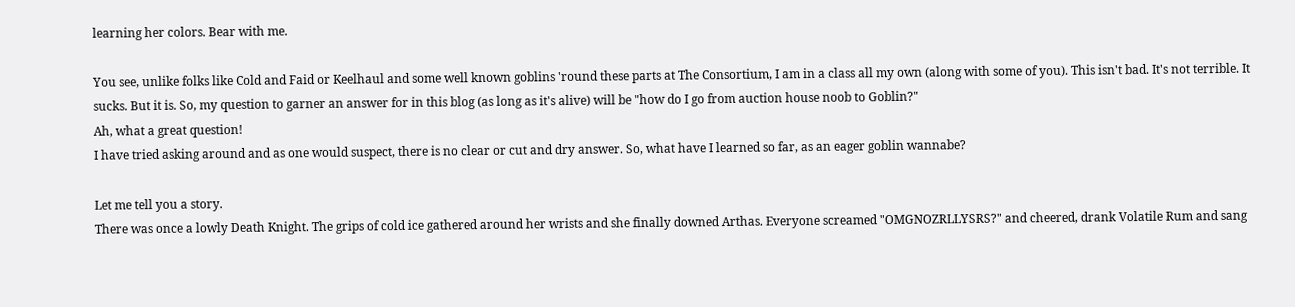learning her colors. Bear with me.

You see, unlike folks like Cold and Faid or Keelhaul and some well known goblins 'round these parts at The Consortium, I am in a class all my own (along with some of you). This isn't bad. It's not terrible. It sucks. But it is. So, my question to garner an answer for in this blog (as long as it's alive) will be "how do I go from auction house noob to Goblin?"
Ah, what a great question!
I have tried asking around and as one would suspect, there is no clear or cut and dry answer. So, what have I learned so far, as an eager goblin wannabe?

Let me tell you a story.
There was once a lowly Death Knight. The grips of cold ice gathered around her wrists and she finally downed Arthas. Everyone screamed "OMGNOZRLLYSRS?" and cheered, drank Volatile Rum and sang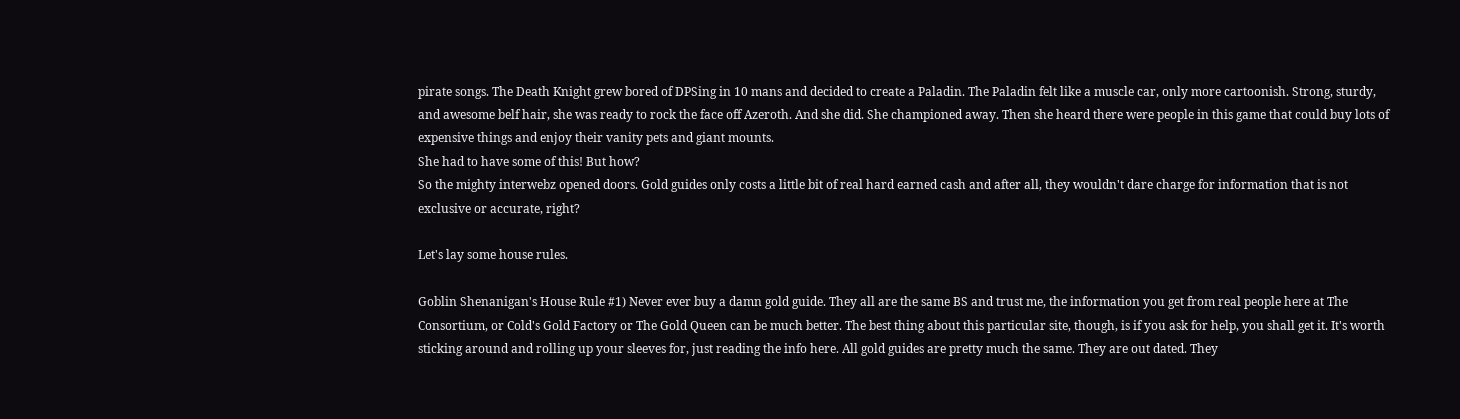pirate songs. The Death Knight grew bored of DPSing in 10 mans and decided to create a Paladin. The Paladin felt like a muscle car, only more cartoonish. Strong, sturdy, and awesome belf hair, she was ready to rock the face off Azeroth. And she did. She championed away. Then she heard there were people in this game that could buy lots of expensive things and enjoy their vanity pets and giant mounts.
She had to have some of this! But how?
So the mighty interwebz opened doors. Gold guides only costs a little bit of real hard earned cash and after all, they wouldn't dare charge for information that is not exclusive or accurate, right?

Let's lay some house rules.

Goblin Shenanigan's House Rule #1) Never ever buy a damn gold guide. They all are the same BS and trust me, the information you get from real people here at The Consortium, or Cold's Gold Factory or The Gold Queen can be much better. The best thing about this particular site, though, is if you ask for help, you shall get it. It's worth sticking around and rolling up your sleeves for, just reading the info here. All gold guides are pretty much the same. They are out dated. They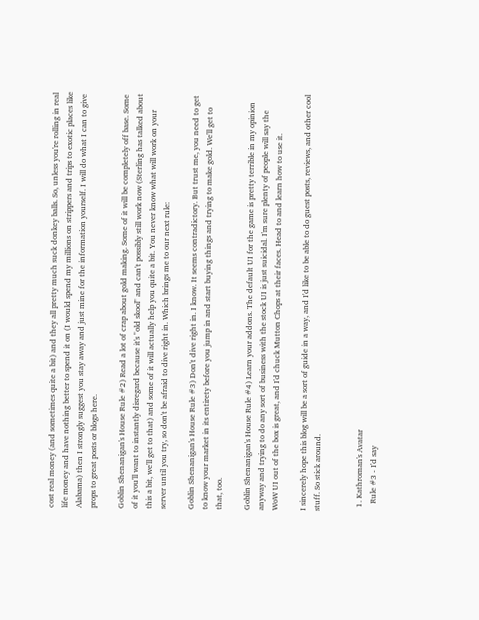cost real money (and sometimes quite a bit) and they all pretty much suck donkey balls. So, unless you're rolling in real life money and have nothing better to spend it on (I would spend my millions on strippers and trips to exotic places like Alabama) then I strongly suggest you stay away and just mine for the information yourself. I will do what I can to give props to great posts or blogs here.

Goblin Shenanigan's House Rule #2) Read a lot of crap about gold making. Some of it will be completely off base. Some of it you'll want to instantly disregard because it's "old skool" and can't possibly still work now (Sterling has talked about this a bit, we'll get to that) and some of it will actually help you quite a bit. You never know what will work on your server until you try, so don't be afraid to dive right in. Which brings me to our next rule:

Goblin Shenanigan's House Rule #3) Don't dive right in. I know. It seems contradictory. But trust me, you need to get to know your market in its entirety before you jump in and start buying things and trying to make gold. We'll get to that, too.

Goblin Shenanigan's House Rule #4) Learn your addons. The default UI for the game is pretty terrible in my opinion anyway and trying to do any sort of business with the stock UI is just suicidal. I'm sure plenty of people will say the WoW UI out of the box is great, and I'd chuck Mutton Chops at their faces. Head to and learn how to use it.

I sincerely hope this blog will be a sort of guide in a way, and I'd like to be able to do guest posts, reviews, and other cool stuff. So stick around.


  1. Kathroman's Avatar
    Rule #3 - I'd say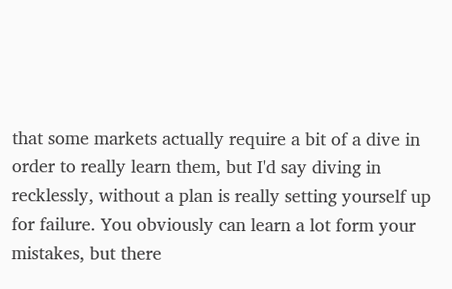that some markets actually require a bit of a dive in order to really learn them, but I'd say diving in recklessly, without a plan is really setting yourself up for failure. You obviously can learn a lot form your mistakes, but there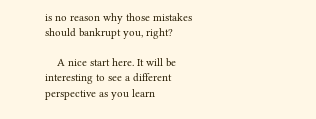is no reason why those mistakes should bankrupt you, right?

    A nice start here. It will be interesting to see a different perspective as you learn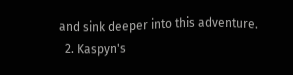and sink deeper into this adventure.
  2. Kaspyn's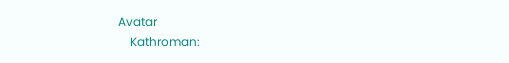Avatar
    Kathroman: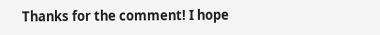Thanks for the comment! I hope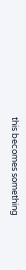this becomes something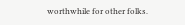worthwhile for other folks.